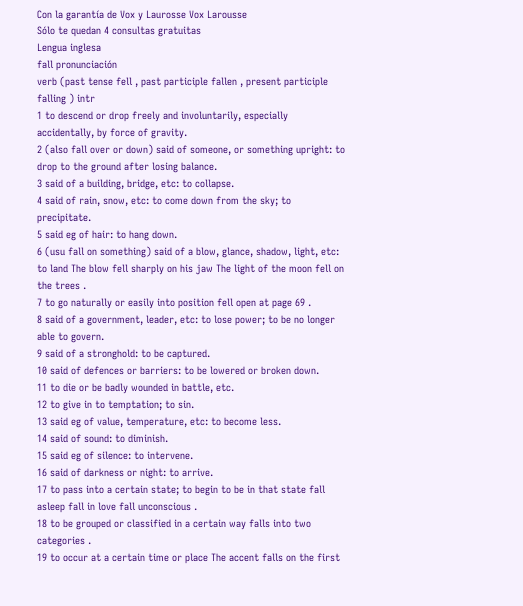Con la garantía de Vox y Laurosse Vox Larousse
Sólo te quedan 4 consultas gratuitas
Lengua inglesa
fall pronunciación
verb (past tense fell , past participle fallen , present participle falling ) intr
1 to descend or drop freely and involuntarily, especially accidentally, by force of gravity.
2 (also fall over or down) said of someone, or something upright: to drop to the ground after losing balance.
3 said of a building, bridge, etc: to collapse.
4 said of rain, snow, etc: to come down from the sky; to precipitate.
5 said eg of hair: to hang down.
6 (usu fall on something) said of a blow, glance, shadow, light, etc: to land The blow fell sharply on his jaw The light of the moon fell on the trees .
7 to go naturally or easily into position fell open at page 69 .
8 said of a government, leader, etc: to lose power; to be no longer able to govern.
9 said of a stronghold: to be captured.
10 said of defences or barriers: to be lowered or broken down.
11 to die or be badly wounded in battle, etc.
12 to give in to temptation; to sin.
13 said eg of value, temperature, etc: to become less.
14 said of sound: to diminish.
15 said eg of silence: to intervene.
16 said of darkness or night: to arrive.
17 to pass into a certain state; to begin to be in that state fall asleep fall in love fall unconscious .
18 to be grouped or classified in a certain way falls into two categories .
19 to occur at a certain time or place The accent falls on the first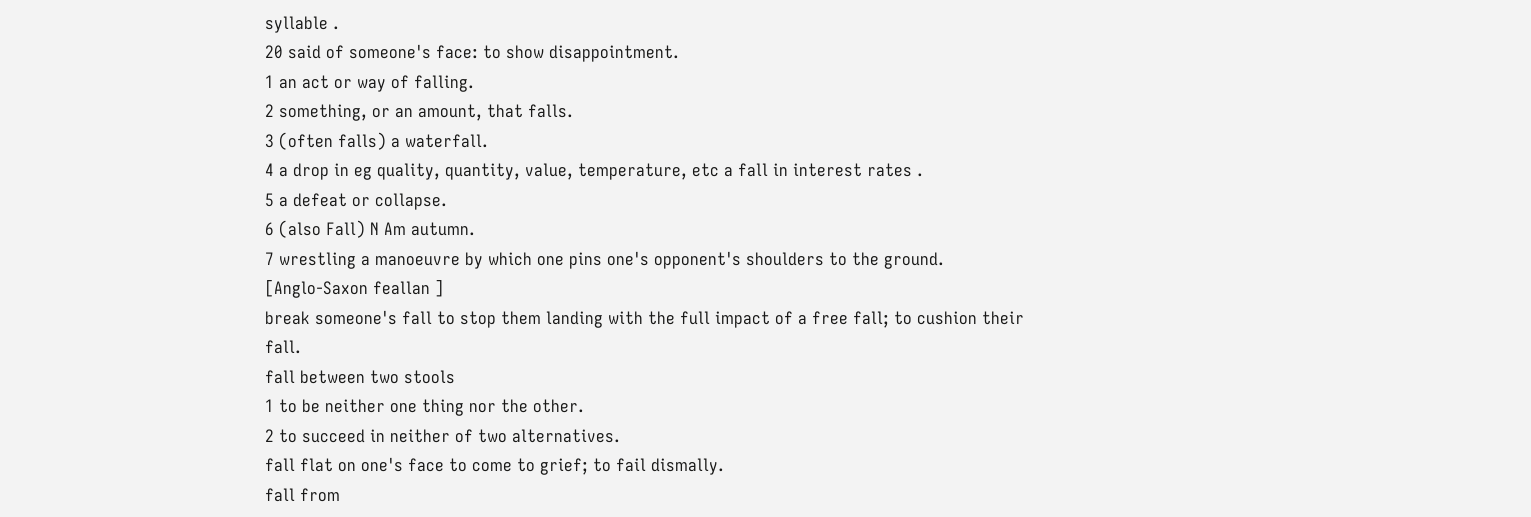syllable .
20 said of someone's face: to show disappointment.
1 an act or way of falling.
2 something, or an amount, that falls.
3 (often falls) a waterfall.
4 a drop in eg quality, quantity, value, temperature, etc a fall in interest rates .
5 a defeat or collapse.
6 (also Fall) N Am autumn.
7 wrestling a manoeuvre by which one pins one's opponent's shoulders to the ground.
[Anglo-Saxon feallan ]
break someone's fall to stop them landing with the full impact of a free fall; to cushion their fall.
fall between two stools
1 to be neither one thing nor the other.
2 to succeed in neither of two alternatives.
fall flat on one's face to come to grief; to fail dismally.
fall from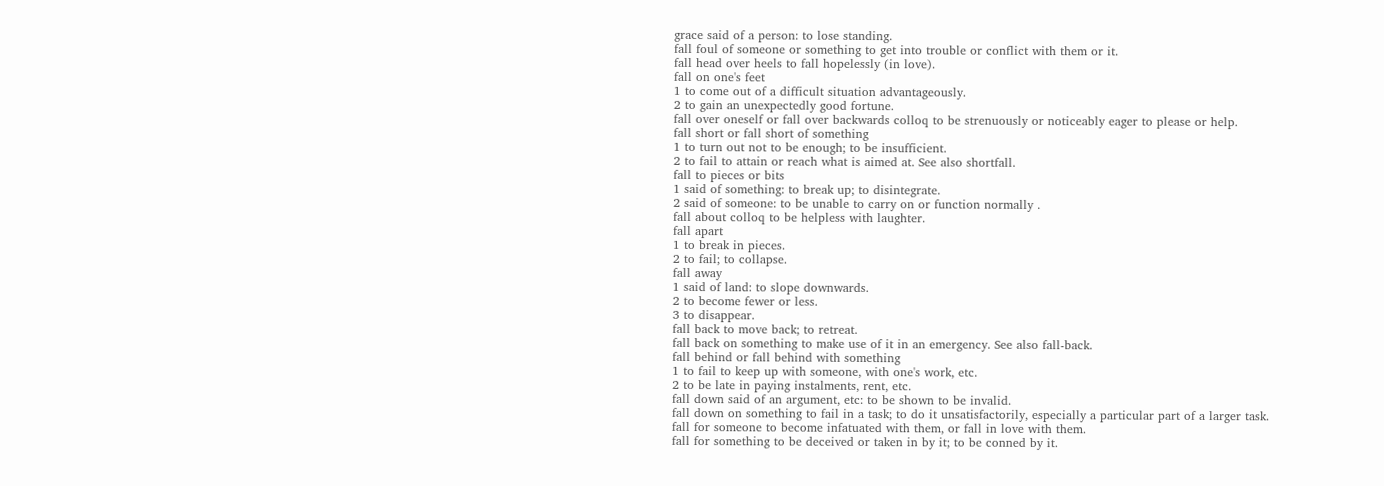grace said of a person: to lose standing.
fall foul of someone or something to get into trouble or conflict with them or it.
fall head over heels to fall hopelessly (in love).
fall on one's feet
1 to come out of a difficult situation advantageously.
2 to gain an unexpectedly good fortune.
fall over oneself or fall over backwards colloq to be strenuously or noticeably eager to please or help.
fall short or fall short of something
1 to turn out not to be enough; to be insufficient.
2 to fail to attain or reach what is aimed at. See also shortfall.
fall to pieces or bits
1 said of something: to break up; to disintegrate.
2 said of someone: to be unable to carry on or function normally .
fall about colloq to be helpless with laughter.
fall apart
1 to break in pieces.
2 to fail; to collapse.
fall away
1 said of land: to slope downwards.
2 to become fewer or less.
3 to disappear.
fall back to move back; to retreat.
fall back on something to make use of it in an emergency. See also fall-back.
fall behind or fall behind with something
1 to fail to keep up with someone, with one's work, etc.
2 to be late in paying instalments, rent, etc.
fall down said of an argument, etc: to be shown to be invalid.
fall down on something to fail in a task; to do it unsatisfactorily, especially a particular part of a larger task.
fall for someone to become infatuated with them, or fall in love with them.
fall for something to be deceived or taken in by it; to be conned by it.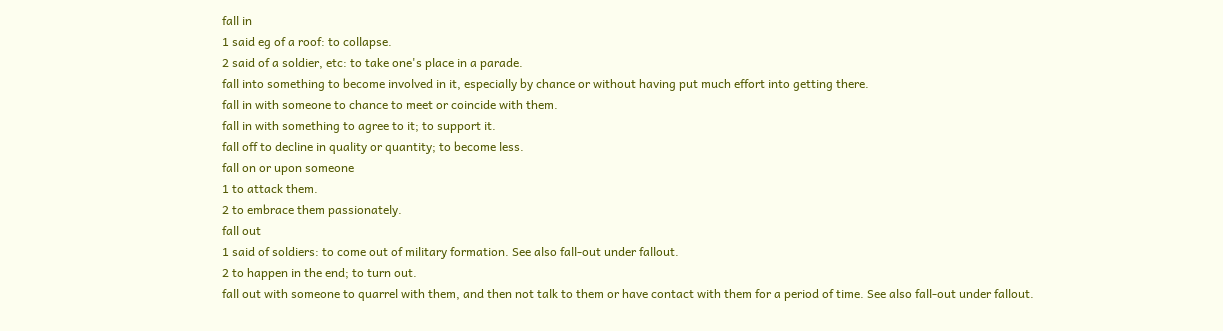fall in
1 said eg of a roof: to collapse.
2 said of a soldier, etc: to take one's place in a parade.
fall into something to become involved in it, especially by chance or without having put much effort into getting there.
fall in with someone to chance to meet or coincide with them.
fall in with something to agree to it; to support it.
fall off to decline in quality or quantity; to become less.
fall on or upon someone
1 to attack them.
2 to embrace them passionately.
fall out
1 said of soldiers: to come out of military formation. See also fall-out under fallout.
2 to happen in the end; to turn out.
fall out with someone to quarrel with them, and then not talk to them or have contact with them for a period of time. See also fall-out under fallout.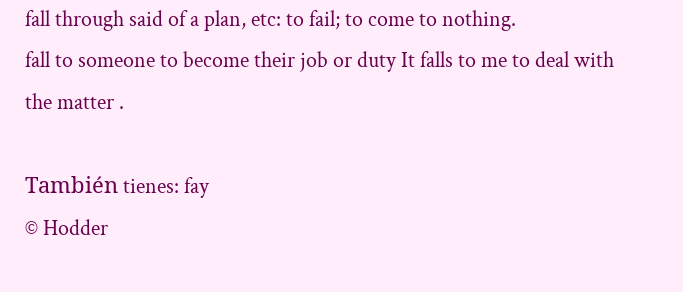fall through said of a plan, etc: to fail; to come to nothing.
fall to someone to become their job or duty It falls to me to deal with the matter .

También tienes: fay
© Hodder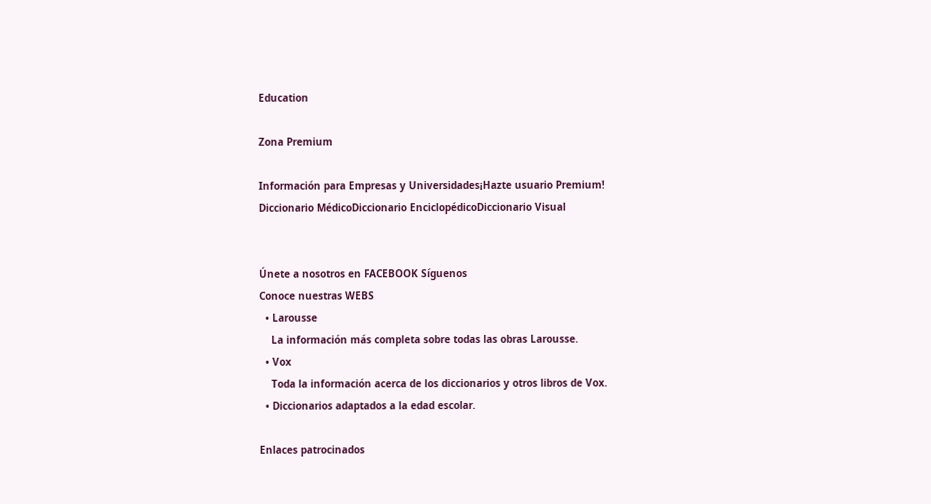Education

Zona Premium

Información para Empresas y Universidades¡Hazte usuario Premium!
Diccionario MédicoDiccionario EnciclopédicoDiccionario Visual


Únete a nosotros en FACEBOOK Síguenos
Conoce nuestras WEBS
  • Larousse
    La información más completa sobre todas las obras Larousse.
  • Vox
    Toda la información acerca de los diccionarios y otros libros de Vox.
  • Diccionarios adaptados a la edad escolar.

Enlaces patrocinados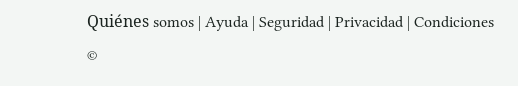Quiénes somos | Ayuda | Seguridad | Privacidad | Condiciones
©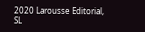2020 Larousse Editorial, SL